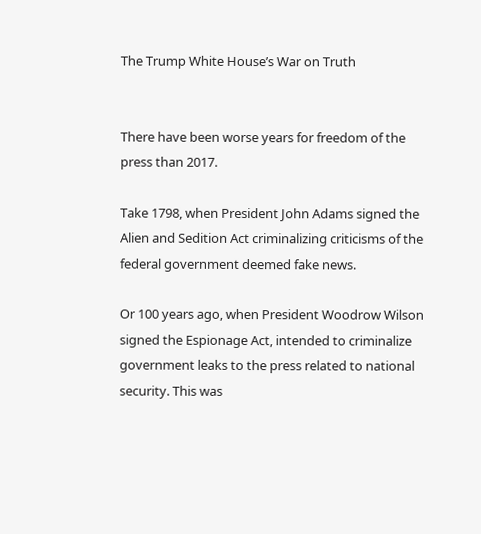The Trump White House’s War on Truth


There have been worse years for freedom of the press than 2017.

Take 1798, when President John Adams signed the Alien and Sedition Act criminalizing criticisms of the federal government deemed fake news.

Or 100 years ago, when President Woodrow Wilson signed the Espionage Act, intended to criminalize government leaks to the press related to national security. This was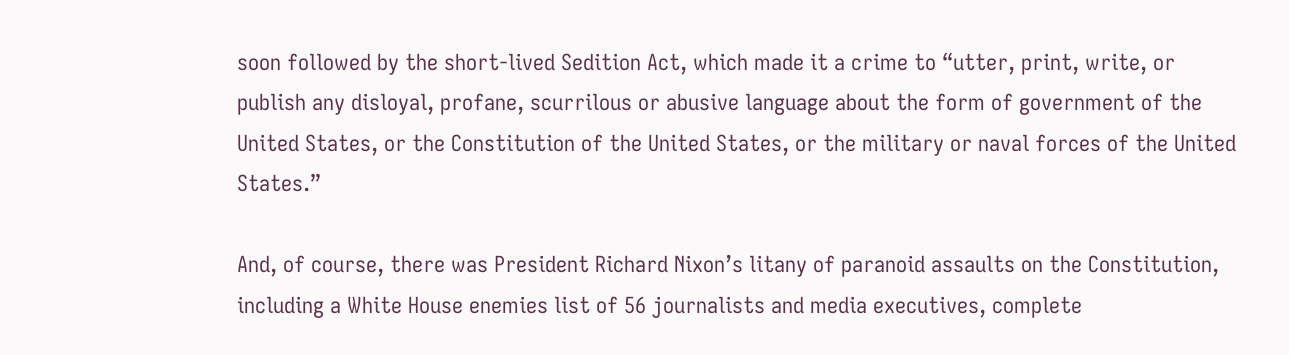soon followed by the short-lived Sedition Act, which made it a crime to “utter, print, write, or publish any disloyal, profane, scurrilous or abusive language about the form of government of the United States, or the Constitution of the United States, or the military or naval forces of the United States.”

And, of course, there was President Richard Nixon’s litany of paranoid assaults on the Constitution, including a White House enemies list of 56 journalists and media executives, complete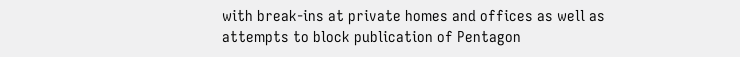with break-ins at private homes and offices as well as attempts to block publication of Pentagon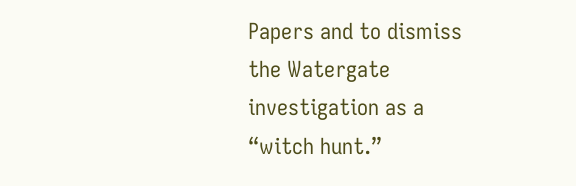Papers and to dismiss the Watergate investigation as a “witch hunt.”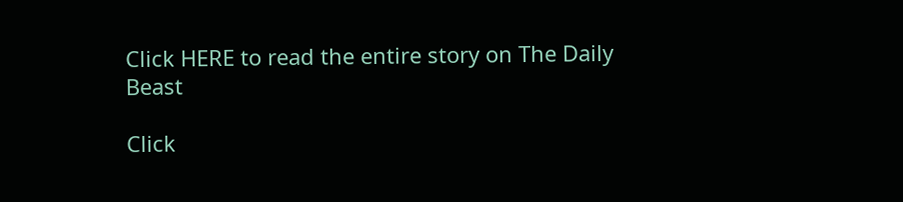Click HERE to read the entire story on The Daily Beast

Click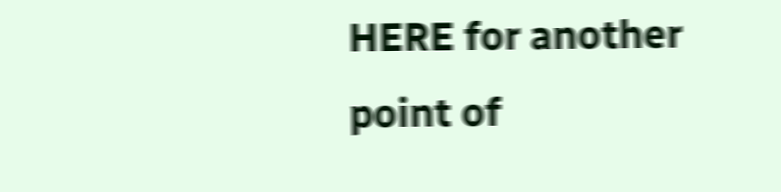HERE for another point of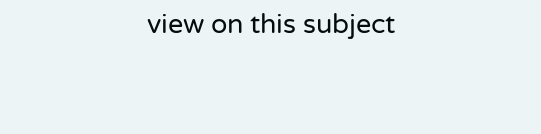view on this subject